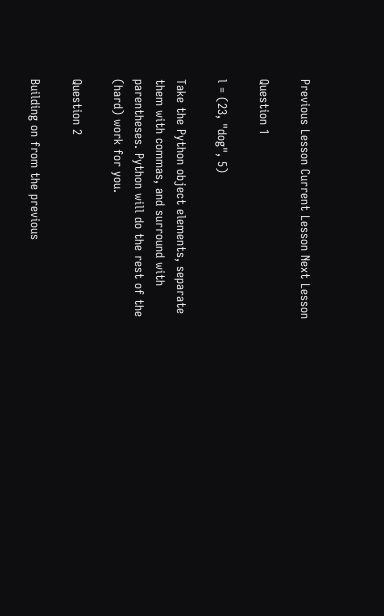Previous Lesson Current Lesson Next Lesson

Question 1

l = (23, "dog", 5)

Take the Python object elements, separate them with commas, and surround with parentheses. Python will do the rest of the (hard) work for you.

Question 2

Building on from the previous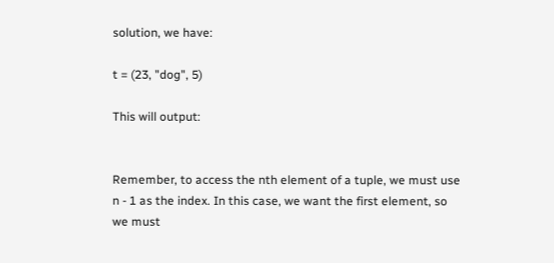solution, we have:

t = (23, "dog", 5)

This will output:


Remember, to access the nth element of a tuple, we must use n - 1 as the index. In this case, we want the first element, so we must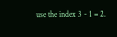use the index 3 - 1 = 2.